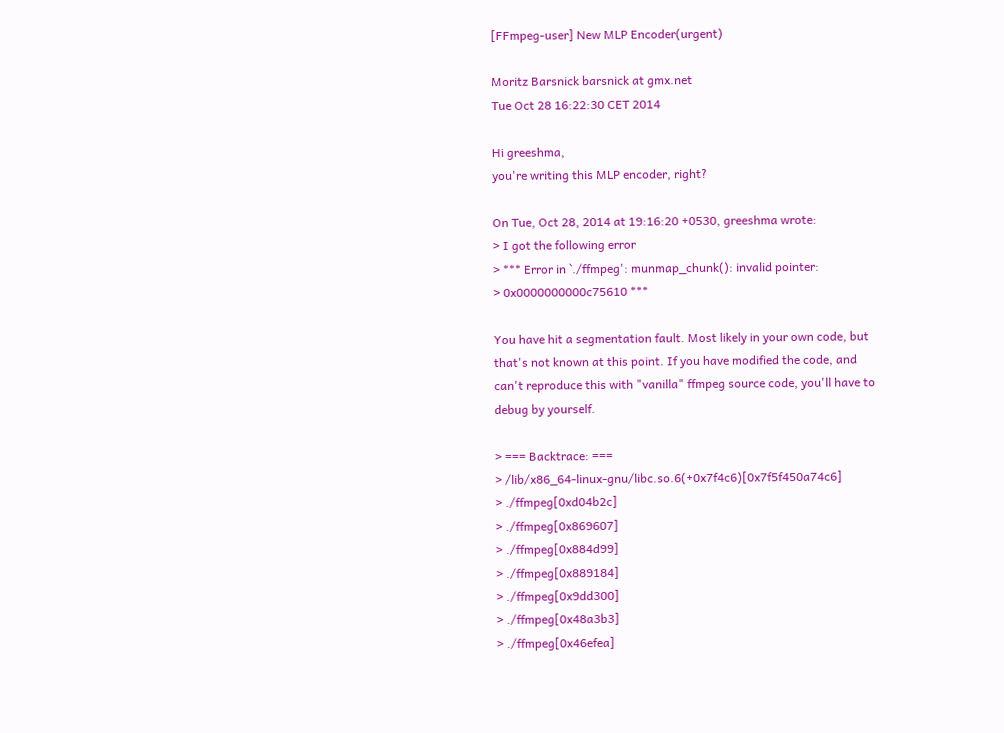[FFmpeg-user] New MLP Encoder(urgent)

Moritz Barsnick barsnick at gmx.net
Tue Oct 28 16:22:30 CET 2014

Hi greeshma,
you're writing this MLP encoder, right?

On Tue, Oct 28, 2014 at 19:16:20 +0530, greeshma wrote:
> I got the following error
> *** Error in `./ffmpeg': munmap_chunk(): invalid pointer:
> 0x0000000000c75610 ***

You have hit a segmentation fault. Most likely in your own code, but
that's not known at this point. If you have modified the code, and
can't reproduce this with "vanilla" ffmpeg source code, you'll have to
debug by yourself.

> === Backtrace: ===
> /lib/x86_64-linux-gnu/libc.so.6(+0x7f4c6)[0x7f5f450a74c6]
> ./ffmpeg[0xd04b2c]
> ./ffmpeg[0x869607]
> ./ffmpeg[0x884d99]
> ./ffmpeg[0x889184]
> ./ffmpeg[0x9dd300]
> ./ffmpeg[0x48a3b3]
> ./ffmpeg[0x46efea]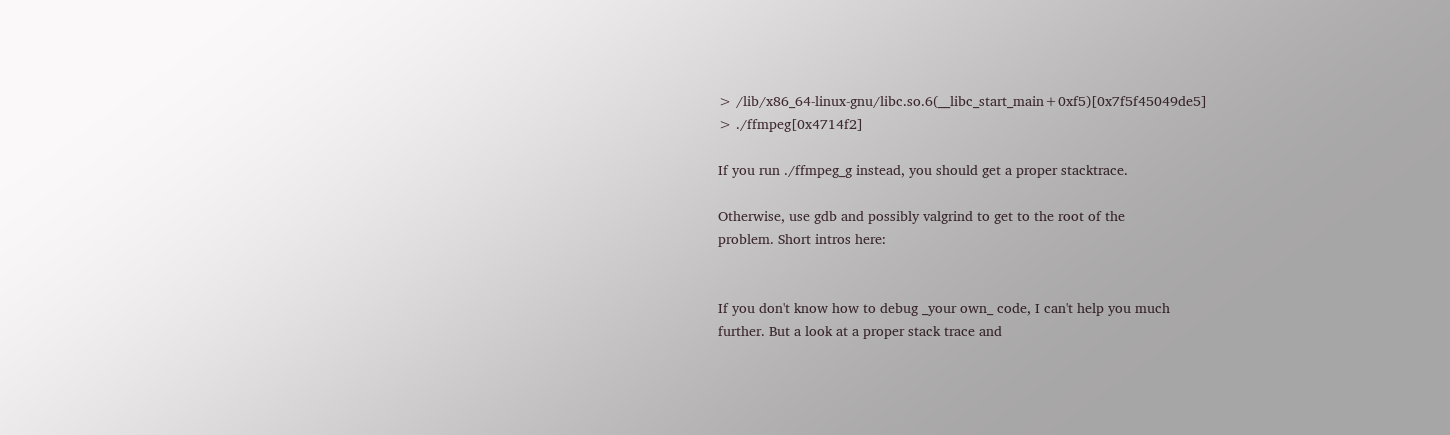> /lib/x86_64-linux-gnu/libc.so.6(__libc_start_main+0xf5)[0x7f5f45049de5]
> ./ffmpeg[0x4714f2]

If you run ./ffmpeg_g instead, you should get a proper stacktrace.

Otherwise, use gdb and possibly valgrind to get to the root of the
problem. Short intros here:


If you don't know how to debug _your own_ code, I can't help you much
further. But a look at a proper stack trace and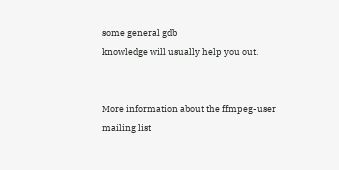some general gdb
knowledge will usually help you out.


More information about the ffmpeg-user mailing list